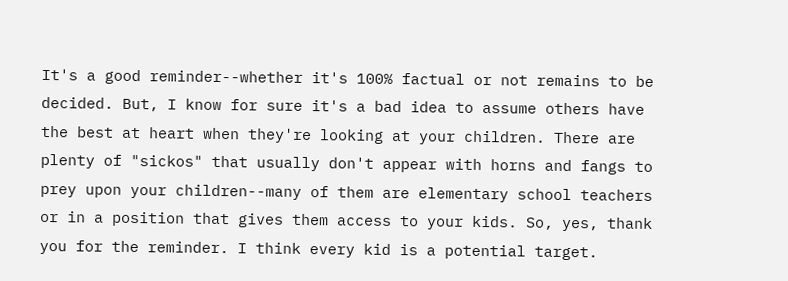It's a good reminder--whether it's 100% factual or not remains to be decided. But, I know for sure it's a bad idea to assume others have the best at heart when they're looking at your children. There are plenty of "sickos" that usually don't appear with horns and fangs to prey upon your children--many of them are elementary school teachers or in a position that gives them access to your kids. So, yes, thank you for the reminder. I think every kid is a potential target.